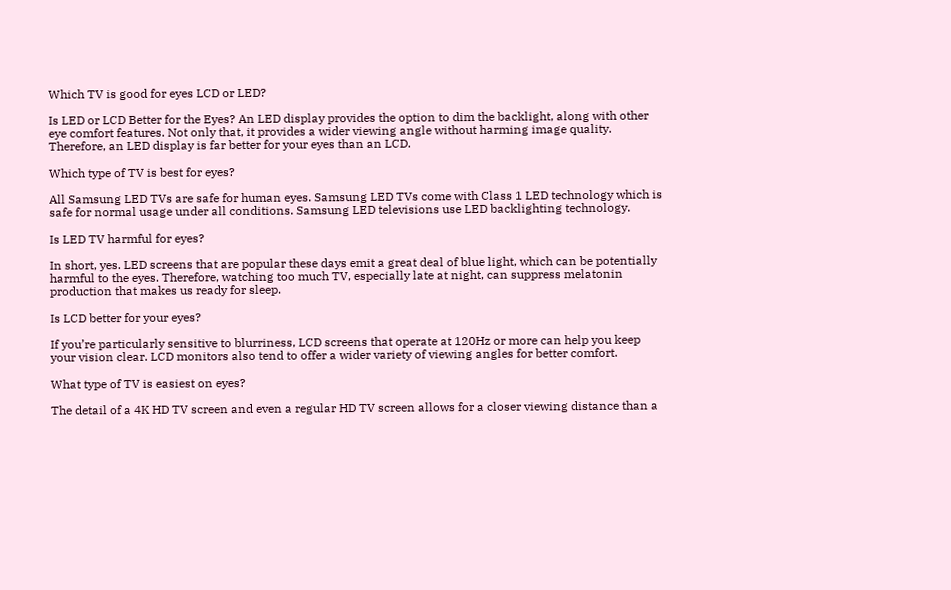Which TV is good for eyes LCD or LED?

Is LED or LCD Better for the Eyes? An LED display provides the option to dim the backlight, along with other eye comfort features. Not only that, it provides a wider viewing angle without harming image quality. Therefore, an LED display is far better for your eyes than an LCD.

Which type of TV is best for eyes?

All Samsung LED TVs are safe for human eyes. Samsung LED TVs come with Class 1 LED technology which is safe for normal usage under all conditions. Samsung LED televisions use LED backlighting technology.

Is LED TV harmful for eyes?

In short, yes. LED screens that are popular these days emit a great deal of blue light, which can be potentially harmful to the eyes. Therefore, watching too much TV, especially late at night, can suppress melatonin production that makes us ready for sleep.

Is LCD better for your eyes?

If you’re particularly sensitive to blurriness, LCD screens that operate at 120Hz or more can help you keep your vision clear. LCD monitors also tend to offer a wider variety of viewing angles for better comfort.

What type of TV is easiest on eyes?

The detail of a 4K HD TV screen and even a regular HD TV screen allows for a closer viewing distance than a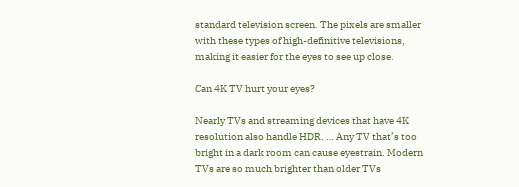standard television screen. The pixels are smaller with these types of high-definitive televisions, making it easier for the eyes to see up close.

Can 4K TV hurt your eyes?

Nearly TVs and streaming devices that have 4K resolution also handle HDR. … Any TV that’s too bright in a dark room can cause eyestrain. Modern TVs are so much brighter than older TVs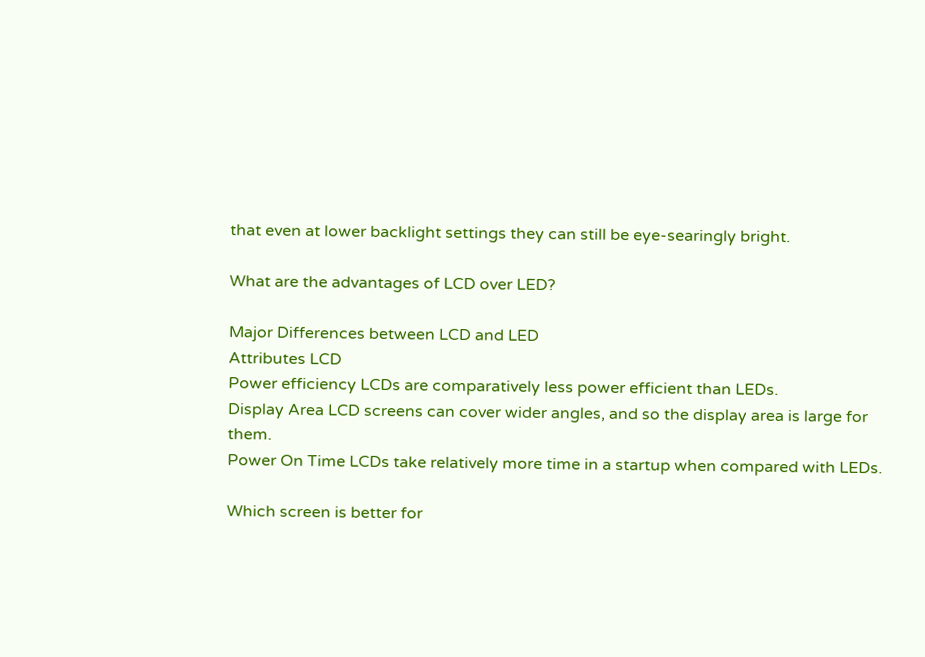that even at lower backlight settings they can still be eye-searingly bright.

What are the advantages of LCD over LED?

Major Differences between LCD and LED
Attributes LCD
Power efficiency LCDs are comparatively less power efficient than LEDs.
Display Area LCD screens can cover wider angles, and so the display area is large for them.
Power On Time LCDs take relatively more time in a startup when compared with LEDs.

Which screen is better for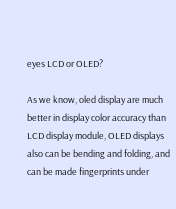eyes LCD or OLED?

As we know, oled display are much better in display color accuracy than LCD display module, OLED displays also can be bending and folding, and can be made fingerprints under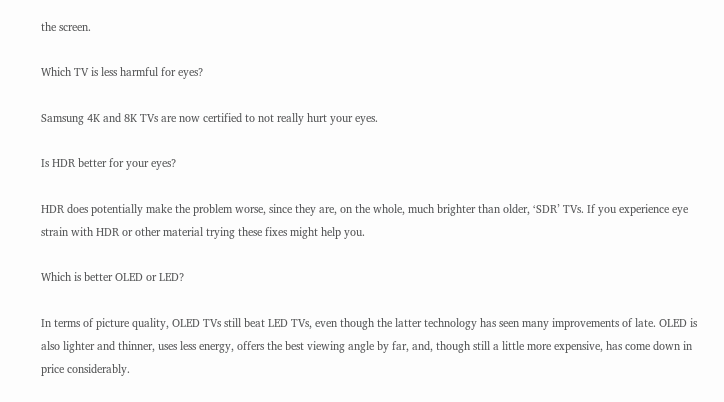the screen.

Which TV is less harmful for eyes?

Samsung 4K and 8K TVs are now certified to not really hurt your eyes.

Is HDR better for your eyes?

HDR does potentially make the problem worse, since they are, on the whole, much brighter than older, ‘SDR’ TVs. If you experience eye strain with HDR or other material trying these fixes might help you.

Which is better OLED or LED?

In terms of picture quality, OLED TVs still beat LED TVs, even though the latter technology has seen many improvements of late. OLED is also lighter and thinner, uses less energy, offers the best viewing angle by far, and, though still a little more expensive, has come down in price considerably.